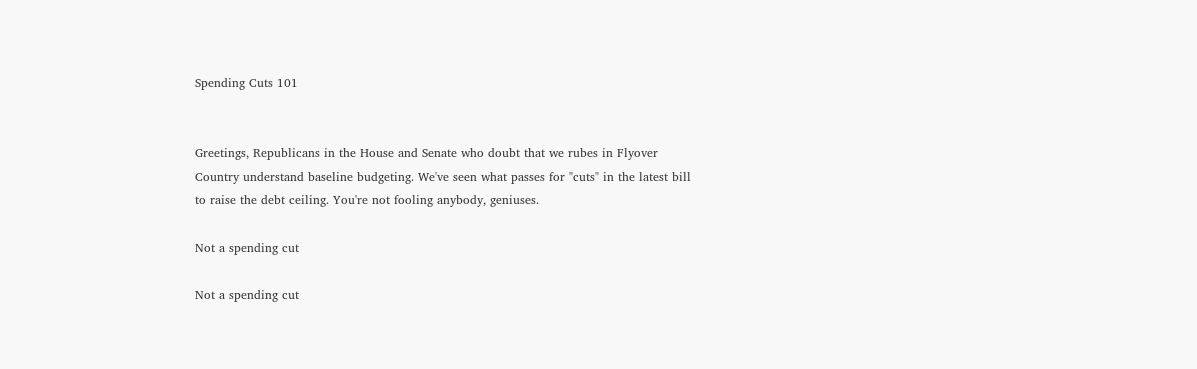Spending Cuts 101


Greetings, Republicans in the House and Senate who doubt that we rubes in Flyover Country understand baseline budgeting. We've seen what passes for "cuts" in the latest bill to raise the debt ceiling. You're not fooling anybody, geniuses.

Not a spending cut

Not a spending cut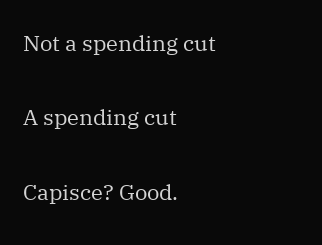Not a spending cut

A spending cut

Capisce? Good.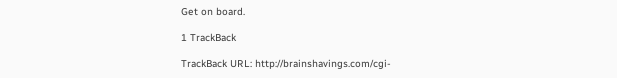Get on board.

1 TrackBack

TrackBack URL: http://brainshavings.com/cgi-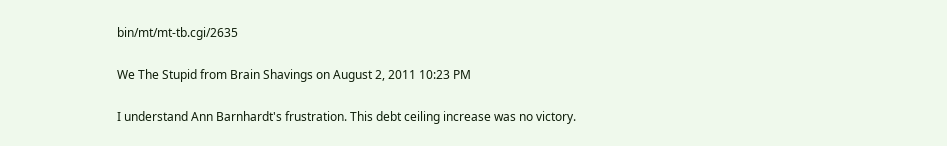bin/mt/mt-tb.cgi/2635

We The Stupid from Brain Shavings on August 2, 2011 10:23 PM

I understand Ann Barnhardt's frustration. This debt ceiling increase was no victory.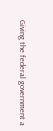Giving the federal government a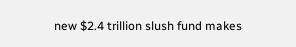new $2.4 trillion slush fund makes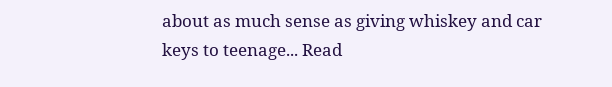about as much sense as giving whiskey and car keys to teenage... Read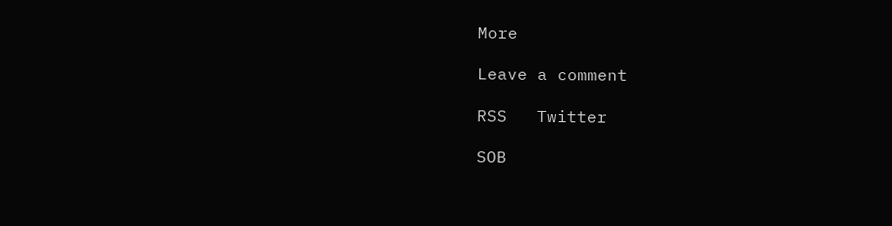More

Leave a comment

RSS   Twitter

SOB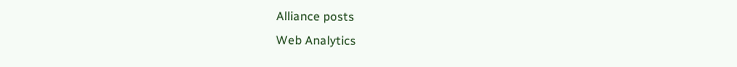Alliance posts
Web Analytics